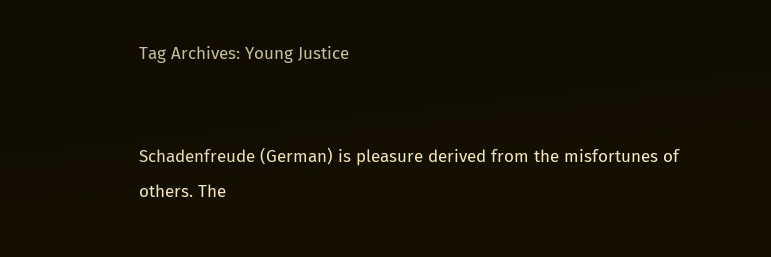Tag Archives: Young Justice


Schadenfreude (German) is pleasure derived from the misfortunes of others. The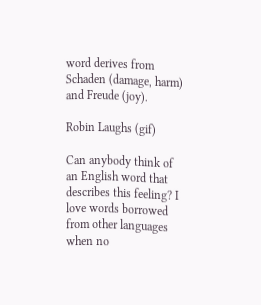word derives from Schaden (damage, harm) and Freude (joy).

Robin Laughs (gif)

Can anybody think of an English word that describes this feeling? I love words borrowed from other languages when no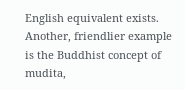English equivalent exists.  Another, friendlier example is the Buddhist concept of mudita,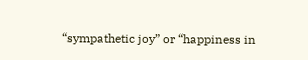“sympathetic joy” or “happiness in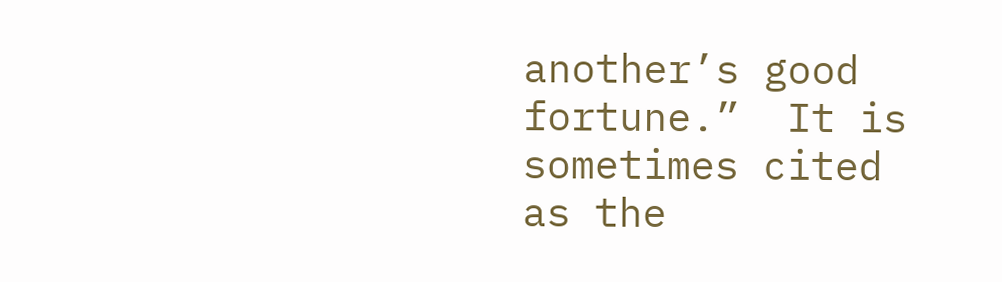another’s good fortune.”  It is sometimes cited as the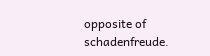opposite of schadenfreude.